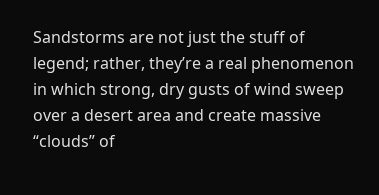Sandstorms are not just the stuff of legend; rather, they’re a real phenomenon in which strong, dry gusts of wind sweep over a desert area and create massive “clouds” of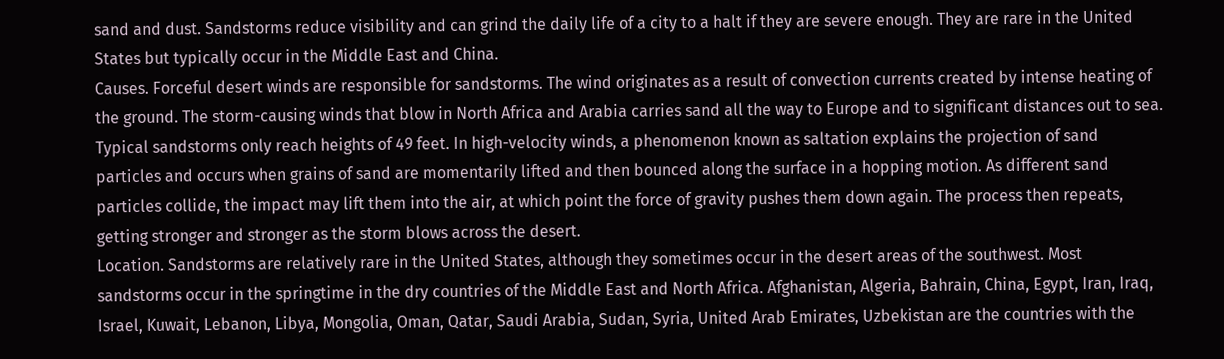sand and dust. Sandstorms reduce visibility and can grind the daily life of a city to a halt if they are severe enough. They are rare in the United States but typically occur in the Middle East and China.
Causes. Forceful desert winds are responsible for sandstorms. The wind originates as a result of convection currents created by intense heating of the ground. The storm-causing winds that blow in North Africa and Arabia carries sand all the way to Europe and to significant distances out to sea. Typical sandstorms only reach heights of 49 feet. In high-velocity winds, a phenomenon known as saltation explains the projection of sand particles and occurs when grains of sand are momentarily lifted and then bounced along the surface in a hopping motion. As different sand particles collide, the impact may lift them into the air, at which point the force of gravity pushes them down again. The process then repeats, getting stronger and stronger as the storm blows across the desert.
Location. Sandstorms are relatively rare in the United States, although they sometimes occur in the desert areas of the southwest. Most sandstorms occur in the springtime in the dry countries of the Middle East and North Africa. Afghanistan, Algeria, Bahrain, China, Egypt, Iran, Iraq, Israel, Kuwait, Lebanon, Libya, Mongolia, Oman, Qatar, Saudi Arabia, Sudan, Syria, United Arab Emirates, Uzbekistan are the countries with the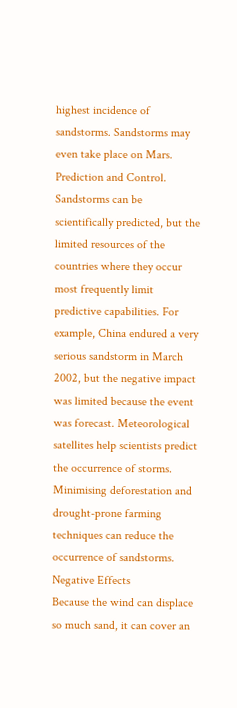highest incidence of sandstorms. Sandstorms may even take place on Mars.
Prediction and Control. Sandstorms can be scientifically predicted, but the limited resources of the countries where they occur most frequently limit predictive capabilities. For example, China endured a very serious sandstorm in March 2002, but the negative impact was limited because the event was forecast. Meteorological satellites help scientists predict the occurrence of storms. Minimising deforestation and drought-prone farming techniques can reduce the occurrence of sandstorms.
Negative Effects
Because the wind can displace so much sand, it can cover an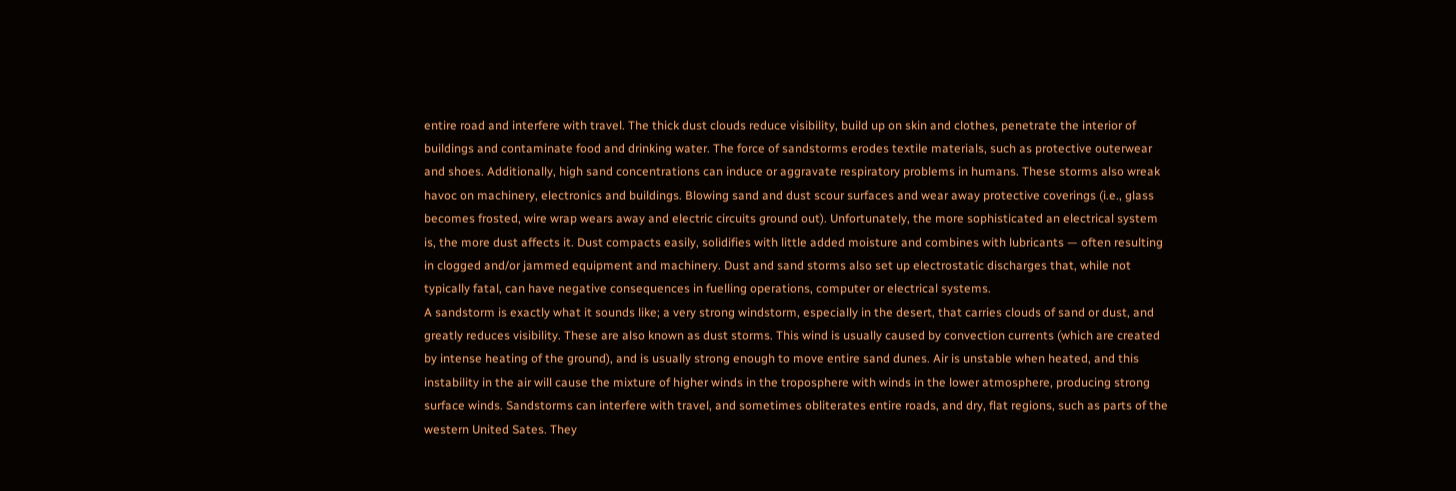entire road and interfere with travel. The thick dust clouds reduce visibility, build up on skin and clothes, penetrate the interior of buildings and contaminate food and drinking water. The force of sandstorms erodes textile materials, such as protective outerwear and shoes. Additionally, high sand concentrations can induce or aggravate respiratory problems in humans. These storms also wreak havoc on machinery, electronics and buildings. Blowing sand and dust scour surfaces and wear away protective coverings (i.e., glass becomes frosted, wire wrap wears away and electric circuits ground out). Unfortunately, the more sophisticated an electrical system is, the more dust affects it. Dust compacts easily, solidifies with little added moisture and combines with lubricants — often resulting in clogged and/or jammed equipment and machinery. Dust and sand storms also set up electrostatic discharges that, while not typically fatal, can have negative consequences in fuelling operations, computer or electrical systems.
A sandstorm is exactly what it sounds like; a very strong windstorm, especially in the desert, that carries clouds of sand or dust, and greatly reduces visibility. These are also known as dust storms. This wind is usually caused by convection currents (which are created by intense heating of the ground), and is usually strong enough to move entire sand dunes. Air is unstable when heated, and this instability in the air will cause the mixture of higher winds in the troposphere with winds in the lower atmosphere, producing strong surface winds. Sandstorms can interfere with travel, and sometimes obliterates entire roads, and dry, flat regions, such as parts of the western United Sates. They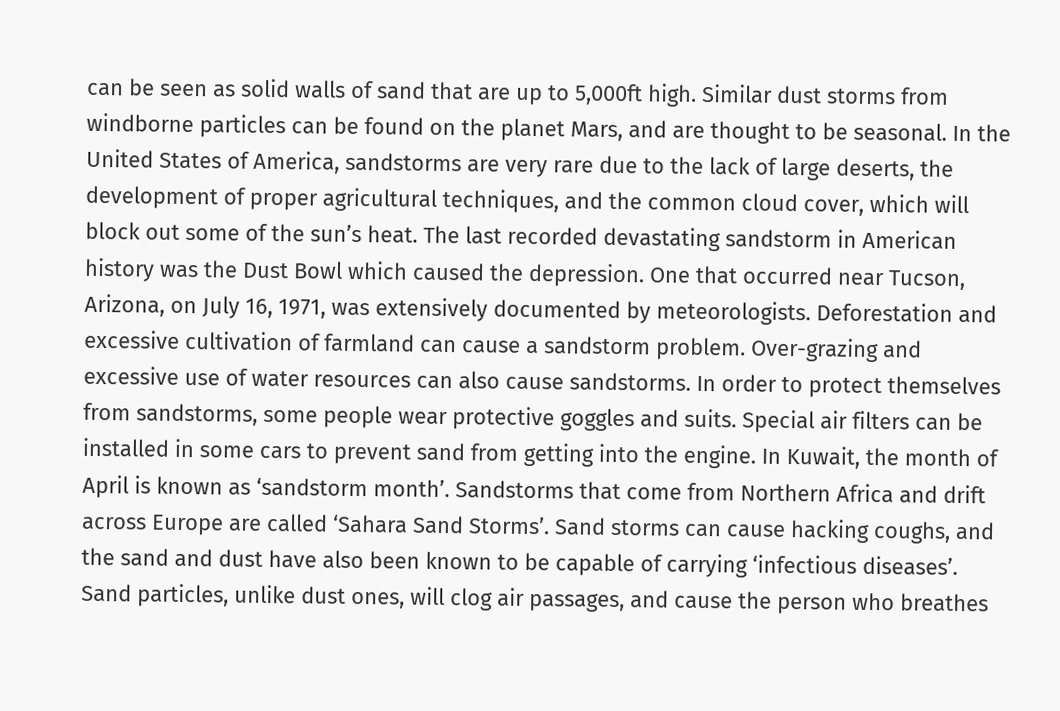can be seen as solid walls of sand that are up to 5,000ft high. Similar dust storms from windborne particles can be found on the planet Mars, and are thought to be seasonal. In the United States of America, sandstorms are very rare due to the lack of large deserts, the development of proper agricultural techniques, and the common cloud cover, which will block out some of the sun’s heat. The last recorded devastating sandstorm in American history was the Dust Bowl which caused the depression. One that occurred near Tucson, Arizona, on July 16, 1971, was extensively documented by meteorologists. Deforestation and excessive cultivation of farmland can cause a sandstorm problem. Over-grazing and excessive use of water resources can also cause sandstorms. In order to protect themselves from sandstorms, some people wear protective goggles and suits. Special air filters can be installed in some cars to prevent sand from getting into the engine. In Kuwait, the month of April is known as ‘sandstorm month’. Sandstorms that come from Northern Africa and drift across Europe are called ‘Sahara Sand Storms’. Sand storms can cause hacking coughs, and the sand and dust have also been known to be capable of carrying ‘infectious diseases’. Sand particles, unlike dust ones, will clog air passages, and cause the person who breathes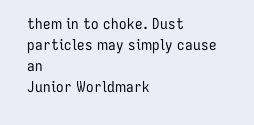them in to choke. Dust particles may simply cause an
Junior Worldmark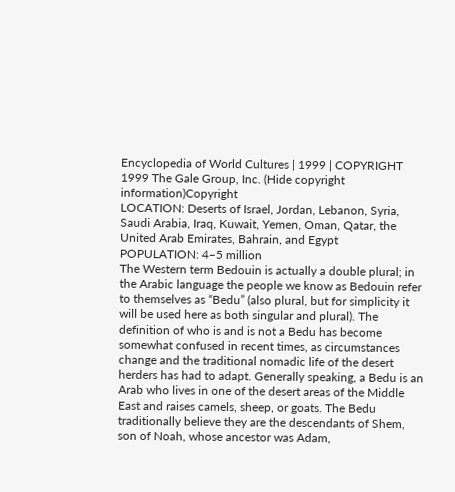Encyclopedia of World Cultures | 1999 | COPYRIGHT 1999 The Gale Group, Inc. (Hide copyright information)Copyright
LOCATION: Deserts of Israel, Jordan, Lebanon, Syria, Saudi Arabia, Iraq, Kuwait, Yemen, Oman, Qatar, the United Arab Emirates, Bahrain, and Egypt
POPULATION: 4–5 million
The Western term Bedouin is actually a double plural; in the Arabic language the people we know as Bedouin refer to themselves as “Bedu” (also plural, but for simplicity it will be used here as both singular and plural). The definition of who is and is not a Bedu has become somewhat confused in recent times, as circumstances change and the traditional nomadic life of the desert herders has had to adapt. Generally speaking, a Bedu is an Arab who lives in one of the desert areas of the Middle East and raises camels, sheep, or goats. The Bedu traditionally believe they are the descendants of Shem, son of Noah, whose ancestor was Adam,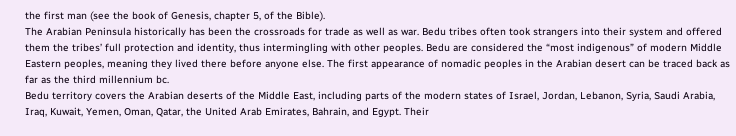the first man (see the book of Genesis, chapter 5, of the Bible).
The Arabian Peninsula historically has been the crossroads for trade as well as war. Bedu tribes often took strangers into their system and offered them the tribes’ full protection and identity, thus intermingling with other peoples. Bedu are considered the “most indigenous” of modern Middle Eastern peoples, meaning they lived there before anyone else. The first appearance of nomadic peoples in the Arabian desert can be traced back as far as the third millennium bc.
Bedu territory covers the Arabian deserts of the Middle East, including parts of the modern states of Israel, Jordan, Lebanon, Syria, Saudi Arabia, Iraq, Kuwait, Yemen, Oman, Qatar, the United Arab Emirates, Bahrain, and Egypt. Their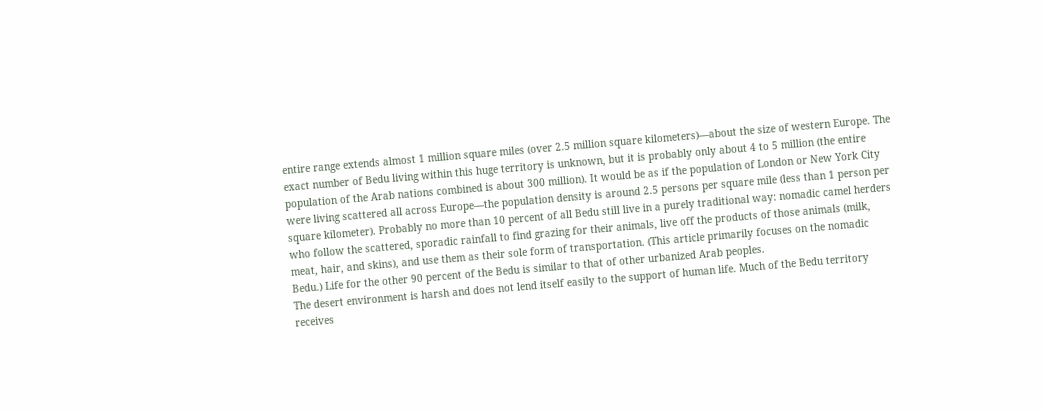entire range extends almost 1 million square miles (over 2.5 million square kilometers)—about the size of western Europe. The exact number of Bedu living within this huge territory is unknown, but it is probably only about 4 to 5 million (the entire population of the Arab nations combined is about 300 million). It would be as if the population of London or New York City were living scattered all across Europe—the population density is around 2.5 persons per square mile (less than 1 person per square kilometer). Probably no more than 10 percent of all Bedu still live in a purely traditional way: nomadic camel herders who follow the scattered, sporadic rainfall to find grazing for their animals, live off the products of those animals (milk, meat, hair, and skins), and use them as their sole form of transportation. (This article primarily focuses on the nomadic Bedu.) Life for the other 90 percent of the Bedu is similar to that of other urbanized Arab peoples.
The desert environment is harsh and does not lend itself easily to the support of human life. Much of the Bedu territory receives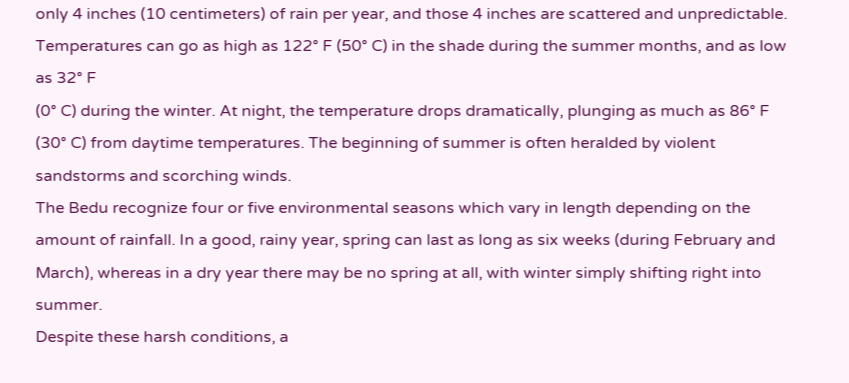only 4 inches (10 centimeters) of rain per year, and those 4 inches are scattered and unpredictable. Temperatures can go as high as 122° F (50° C) in the shade during the summer months, and as low as 32° F
(0° C) during the winter. At night, the temperature drops dramatically, plunging as much as 86° F (30° C) from daytime temperatures. The beginning of summer is often heralded by violent sandstorms and scorching winds.
The Bedu recognize four or five environmental seasons which vary in length depending on the amount of rainfall. In a good, rainy year, spring can last as long as six weeks (during February and March), whereas in a dry year there may be no spring at all, with winter simply shifting right into summer.
Despite these harsh conditions, a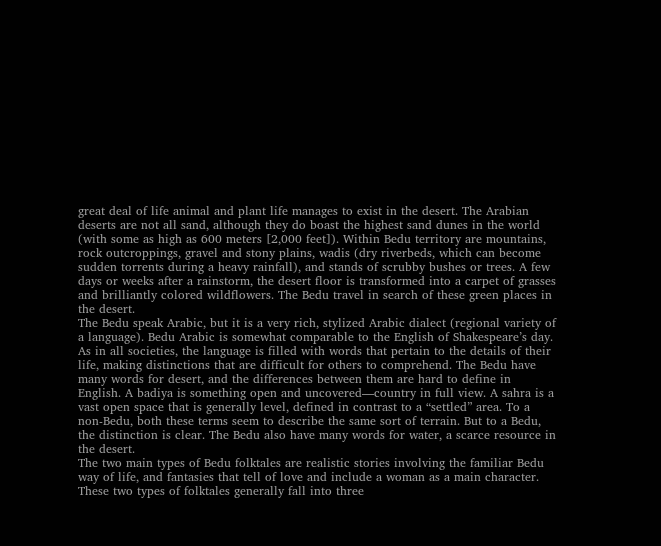great deal of life animal and plant life manages to exist in the desert. The Arabian deserts are not all sand, although they do boast the highest sand dunes in the world (with some as high as 600 meters [2,000 feet]). Within Bedu territory are mountains, rock outcroppings, gravel and stony plains, wadis (dry riverbeds, which can become sudden torrents during a heavy rainfall), and stands of scrubby bushes or trees. A few days or weeks after a rainstorm, the desert floor is transformed into a carpet of grasses and brilliantly colored wildflowers. The Bedu travel in search of these green places in the desert.
The Bedu speak Arabic, but it is a very rich, stylized Arabic dialect (regional variety of a language). Bedu Arabic is somewhat comparable to the English of Shakespeare’s day. As in all societies, the language is filled with words that pertain to the details of their life, making distinctions that are difficult for others to comprehend. The Bedu have many words for desert, and the differences between them are hard to define in English. A badiya is something open and uncovered—country in full view. A sahra is a vast open space that is generally level, defined in contrast to a “settled” area. To a non-Bedu, both these terms seem to describe the same sort of terrain. But to a Bedu, the distinction is clear. The Bedu also have many words for water, a scarce resource in the desert.
The two main types of Bedu folktales are realistic stories involving the familiar Bedu way of life, and fantasies that tell of love and include a woman as a main character. These two types of folktales generally fall into three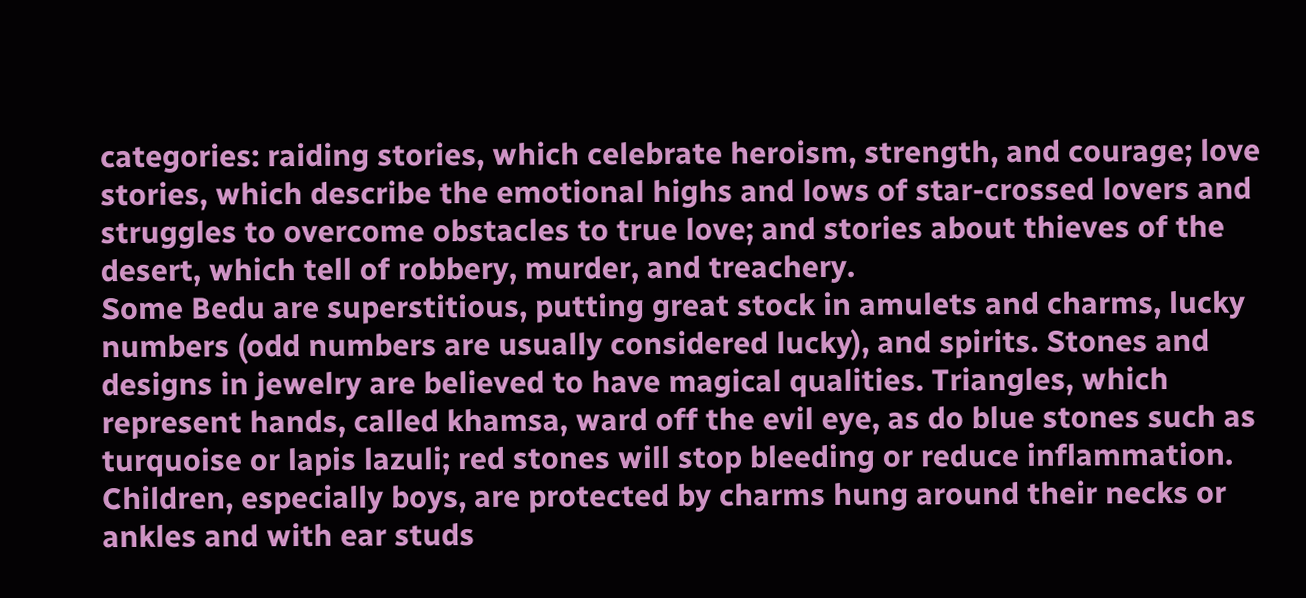categories: raiding stories, which celebrate heroism, strength, and courage; love stories, which describe the emotional highs and lows of star-crossed lovers and struggles to overcome obstacles to true love; and stories about thieves of the desert, which tell of robbery, murder, and treachery.
Some Bedu are superstitious, putting great stock in amulets and charms, lucky numbers (odd numbers are usually considered lucky), and spirits. Stones and designs in jewelry are believed to have magical qualities. Triangles, which represent hands, called khamsa, ward off the evil eye, as do blue stones such as turquoise or lapis lazuli; red stones will stop bleeding or reduce inflammation. Children, especially boys, are protected by charms hung around their necks or ankles and with ear studs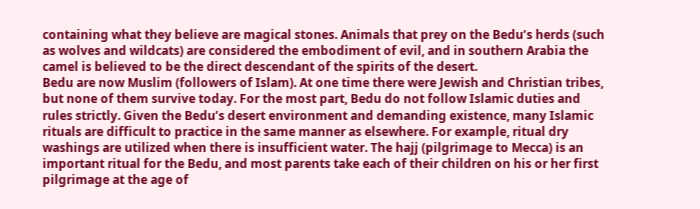containing what they believe are magical stones. Animals that prey on the Bedu’s herds (such as wolves and wildcats) are considered the embodiment of evil, and in southern Arabia the camel is believed to be the direct descendant of the spirits of the desert.
Bedu are now Muslim (followers of Islam). At one time there were Jewish and Christian tribes, but none of them survive today. For the most part, Bedu do not follow Islamic duties and rules strictly. Given the Bedu’s desert environment and demanding existence, many Islamic rituals are difficult to practice in the same manner as elsewhere. For example, ritual dry washings are utilized when there is insufficient water. The hajj (pilgrimage to Mecca) is an important ritual for the Bedu, and most parents take each of their children on his or her first pilgrimage at the age of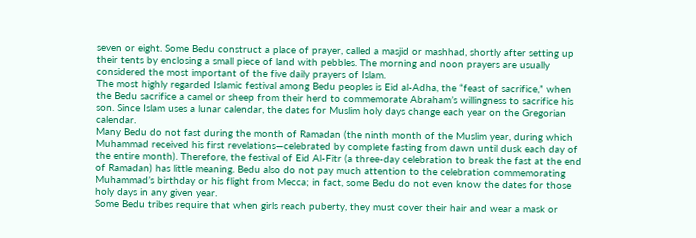seven or eight. Some Bedu construct a place of prayer, called a masjid or mashhad, shortly after setting up their tents by enclosing a small piece of land with pebbles. The morning and noon prayers are usually considered the most important of the five daily prayers of Islam.
The most highly regarded Islamic festival among Bedu peoples is Eid al-Adha, the “feast of sacrifice,” when the Bedu sacrifice a camel or sheep from their herd to commemorate Abraham’s willingness to sacrifice his son. Since Islam uses a lunar calendar, the dates for Muslim holy days change each year on the Gregorian calendar.
Many Bedu do not fast during the month of Ramadan (the ninth month of the Muslim year, during which Muhammad received his first revelations—celebrated by complete fasting from dawn until dusk each day of the entire month). Therefore, the festival of Eid Al-Fitr (a three-day celebration to break the fast at the end of Ramadan) has little meaning. Bedu also do not pay much attention to the celebration commemorating Muhammad’s birthday or his flight from Mecca; in fact, some Bedu do not even know the dates for those holy days in any given year.
Some Bedu tribes require that when girls reach puberty, they must cover their hair and wear a mask or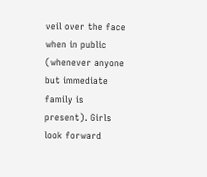veil over the face when in public (whenever anyone but immediate family is present). Girls look forward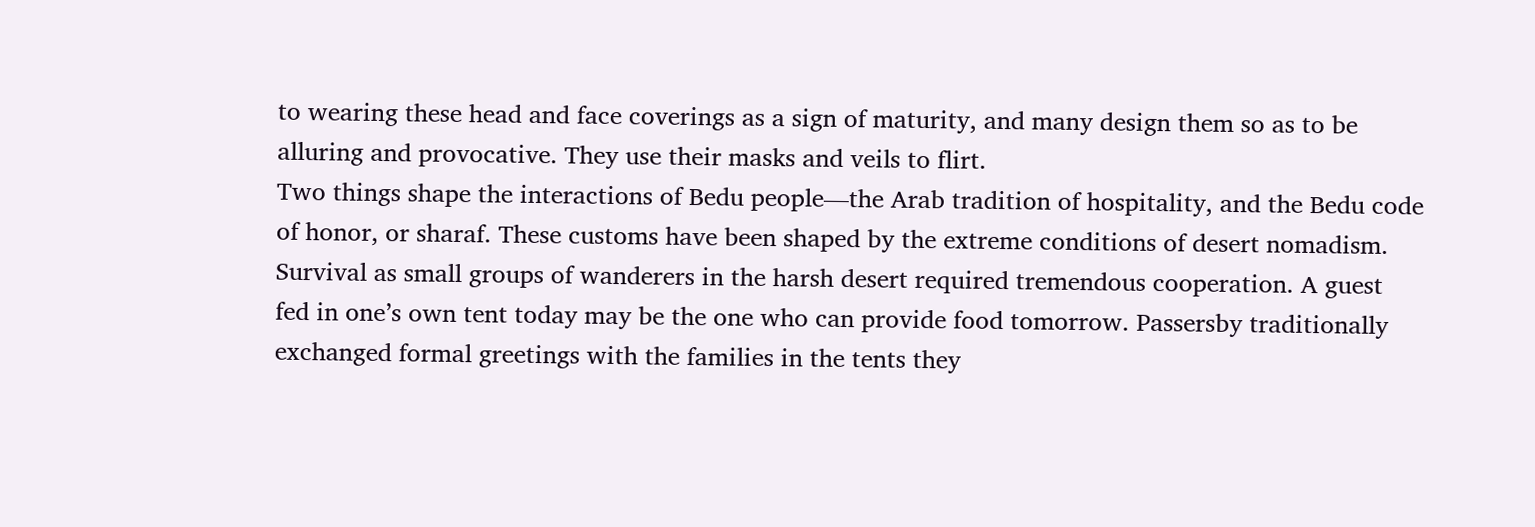to wearing these head and face coverings as a sign of maturity, and many design them so as to be alluring and provocative. They use their masks and veils to flirt.
Two things shape the interactions of Bedu people—the Arab tradition of hospitality, and the Bedu code of honor, or sharaf. These customs have been shaped by the extreme conditions of desert nomadism. Survival as small groups of wanderers in the harsh desert required tremendous cooperation. A guest fed in one’s own tent today may be the one who can provide food tomorrow. Passersby traditionally exchanged formal greetings with the families in the tents they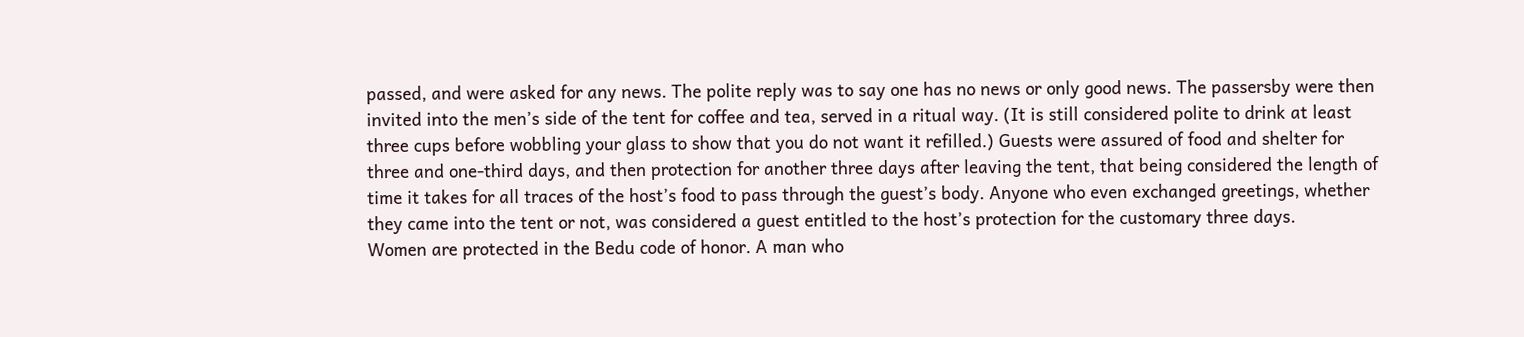passed, and were asked for any news. The polite reply was to say one has no news or only good news. The passersby were then invited into the men’s side of the tent for coffee and tea, served in a ritual way. (It is still considered polite to drink at least three cups before wobbling your glass to show that you do not want it refilled.) Guests were assured of food and shelter for three and one-third days, and then protection for another three days after leaving the tent, that being considered the length of time it takes for all traces of the host’s food to pass through the guest’s body. Anyone who even exchanged greetings, whether they came into the tent or not, was considered a guest entitled to the host’s protection for the customary three days.
Women are protected in the Bedu code of honor. A man who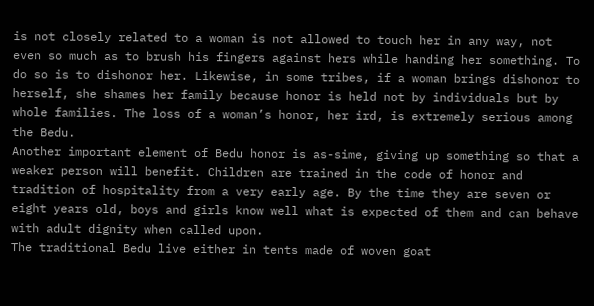is not closely related to a woman is not allowed to touch her in any way, not even so much as to brush his fingers against hers while handing her something. To do so is to dishonor her. Likewise, in some tribes, if a woman brings dishonor to herself, she shames her family because honor is held not by individuals but by whole families. The loss of a woman’s honor, her ird, is extremely serious among the Bedu.
Another important element of Bedu honor is as-sime, giving up something so that a weaker person will benefit. Children are trained in the code of honor and tradition of hospitality from a very early age. By the time they are seven or eight years old, boys and girls know well what is expected of them and can behave with adult dignity when called upon.
The traditional Bedu live either in tents made of woven goat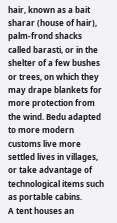hair, known as a bait sharar (house of hair), palm-frond shacks called barasti, or in the shelter of a few bushes or trees, on which they may drape blankets for more protection from the wind. Bedu adapted to more modern customs live more settled lives in villages, or take advantage of technological items such as portable cabins.
A tent houses an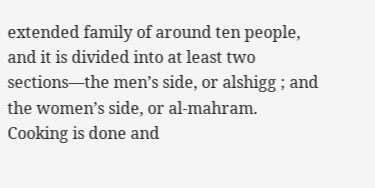extended family of around ten people, and it is divided into at least two sections—the men’s side, or alshigg ; and the women’s side, or al-mahram. Cooking is done and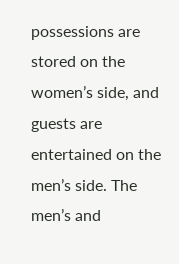possessions are stored on the women’s side, and guests are entertained on the men’s side. The men’s and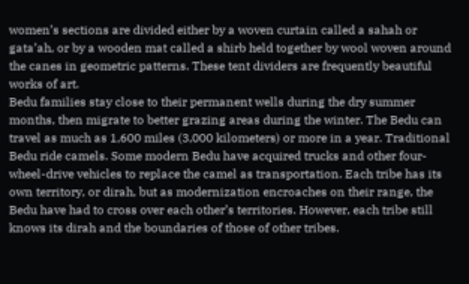women’s sections are divided either by a woven curtain called a sahah or gata’ah, or by a wooden mat called a shirb held together by wool woven around the canes in geometric patterns. These tent dividers are frequently beautiful works of art.
Bedu families stay close to their permanent wells during the dry summer months, then migrate to better grazing areas during the winter. The Bedu can travel as much as 1,600 miles (3,000 kilometers) or more in a year. Traditional Bedu ride camels. Some modern Bedu have acquired trucks and other four-wheel-drive vehicles to replace the camel as transportation. Each tribe has its own territory, or dirah, but as modernization encroaches on their range, the Bedu have had to cross over each other’s territories. However, each tribe still knows its dirah and the boundaries of those of other tribes.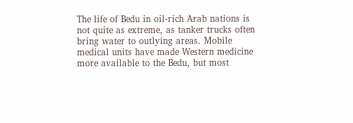The life of Bedu in oil-rich Arab nations is not quite as extreme, as tanker trucks often bring water to outlying areas. Mobile medical units have made Western medicine more available to the Bedu, but most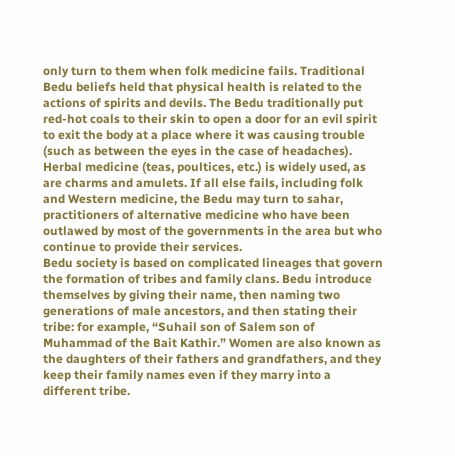only turn to them when folk medicine fails. Traditional Bedu beliefs held that physical health is related to the actions of spirits and devils. The Bedu traditionally put red-hot coals to their skin to open a door for an evil spirit to exit the body at a place where it was causing trouble (such as between the eyes in the case of headaches). Herbal medicine (teas, poultices, etc.) is widely used, as are charms and amulets. If all else fails, including folk and Western medicine, the Bedu may turn to sahar, practitioners of alternative medicine who have been outlawed by most of the governments in the area but who continue to provide their services.
Bedu society is based on complicated lineages that govern the formation of tribes and family clans. Bedu introduce themselves by giving their name, then naming two generations of male ancestors, and then stating their tribe: for example, “Suhail son of Salem son of Muhammad of the Bait Kathir.” Women are also known as the daughters of their fathers and grandfathers, and they keep their family names even if they marry into a different tribe.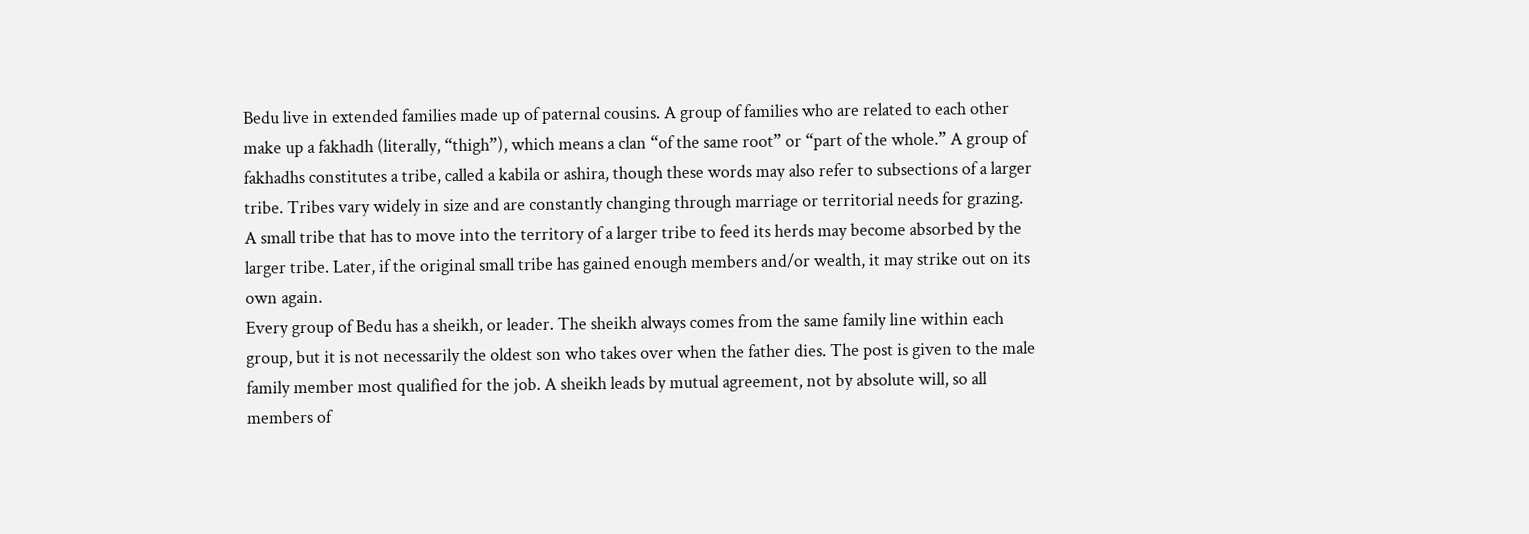Bedu live in extended families made up of paternal cousins. A group of families who are related to each other make up a fakhadh (literally, “thigh”), which means a clan “of the same root” or “part of the whole.” A group of fakhadhs constitutes a tribe, called a kabila or ashira, though these words may also refer to subsections of a larger tribe. Tribes vary widely in size and are constantly changing through marriage or territorial needs for grazing. A small tribe that has to move into the territory of a larger tribe to feed its herds may become absorbed by the larger tribe. Later, if the original small tribe has gained enough members and/or wealth, it may strike out on its own again.
Every group of Bedu has a sheikh, or leader. The sheikh always comes from the same family line within each group, but it is not necessarily the oldest son who takes over when the father dies. The post is given to the male family member most qualified for the job. A sheikh leads by mutual agreement, not by absolute will, so all members of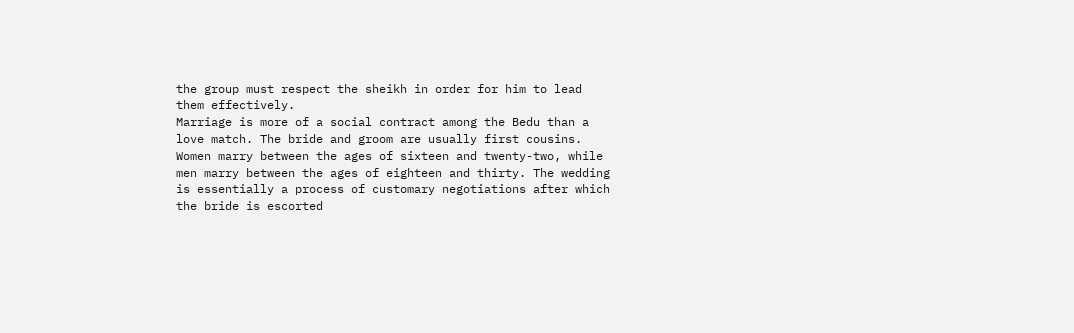the group must respect the sheikh in order for him to lead them effectively.
Marriage is more of a social contract among the Bedu than a love match. The bride and groom are usually first cousins. Women marry between the ages of sixteen and twenty-two, while men marry between the ages of eighteen and thirty. The wedding is essentially a process of customary negotiations after which the bride is escorted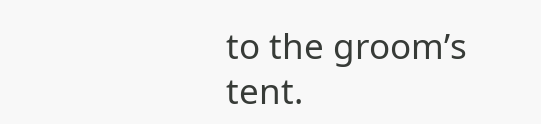to the groom’s tent.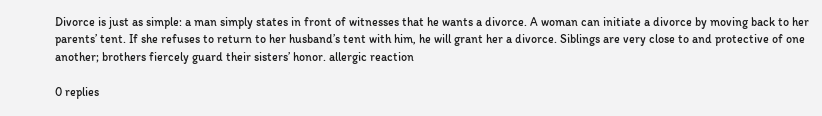Divorce is just as simple: a man simply states in front of witnesses that he wants a divorce. A woman can initiate a divorce by moving back to her parents’ tent. If she refuses to return to her husband’s tent with him, he will grant her a divorce. Siblings are very close to and protective of one another; brothers fiercely guard their sisters’ honor. allergic reaction

0 replies